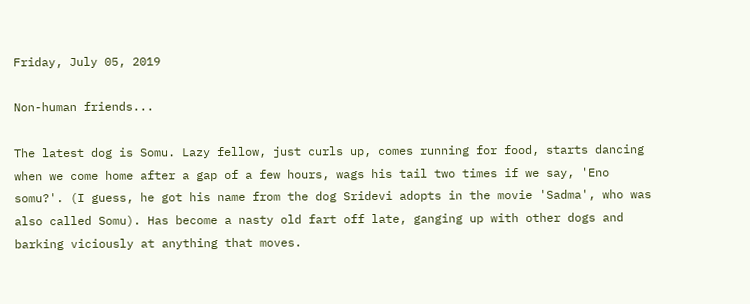Friday, July 05, 2019

Non-human friends...

The latest dog is Somu. Lazy fellow, just curls up, comes running for food, starts dancing when we come home after a gap of a few hours, wags his tail two times if we say, 'Eno somu?'. (I guess, he got his name from the dog Sridevi adopts in the movie 'Sadma', who was also called Somu). Has become a nasty old fart off late, ganging up with other dogs and barking viciously at anything that moves.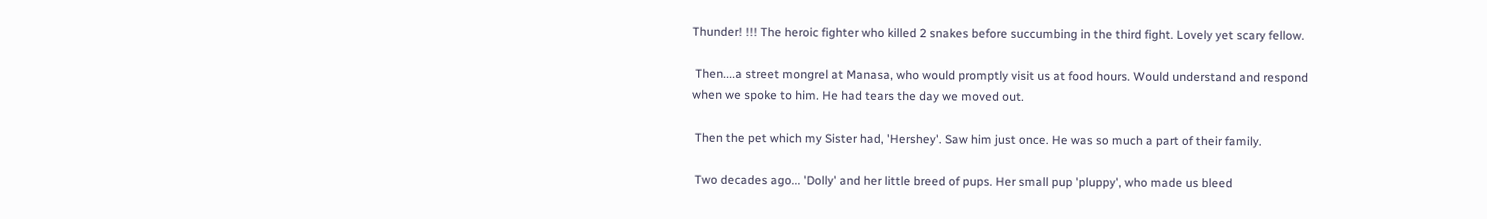Thunder! !!! The heroic fighter who killed 2 snakes before succumbing in the third fight. Lovely yet scary fellow.

 Then....a street mongrel at Manasa, who would promptly visit us at food hours. Would understand and respond when we spoke to him. He had tears the day we moved out.

 Then the pet which my Sister had, 'Hershey'. Saw him just once. He was so much a part of their family.

 Two decades ago... 'Dolly' and her little breed of pups. Her small pup 'pluppy', who made us bleed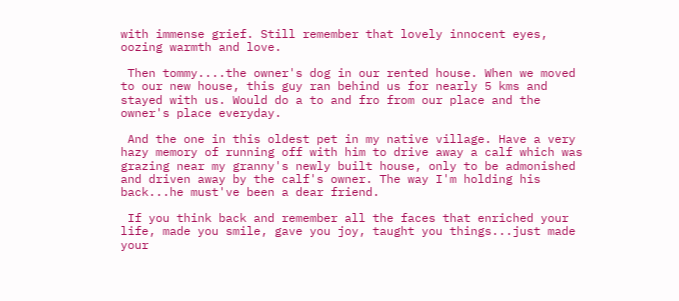with immense grief. Still remember that lovely innocent eyes, oozing warmth and love.

 Then tommy....the owner's dog in our rented house. When we moved to our new house, this guy ran behind us for nearly 5 kms and stayed with us. Would do a to and fro from our place and the owner's place everyday.

 And the one in this oldest pet in my native village. Have a very hazy memory of running off with him to drive away a calf which was grazing near my granny's newly built house, only to be admonished and driven away by the calf's owner. The way I'm holding his back...he must've been a dear friend.

 If you think back and remember all the faces that enriched your life, made you smile, gave you joy, taught you things...just made your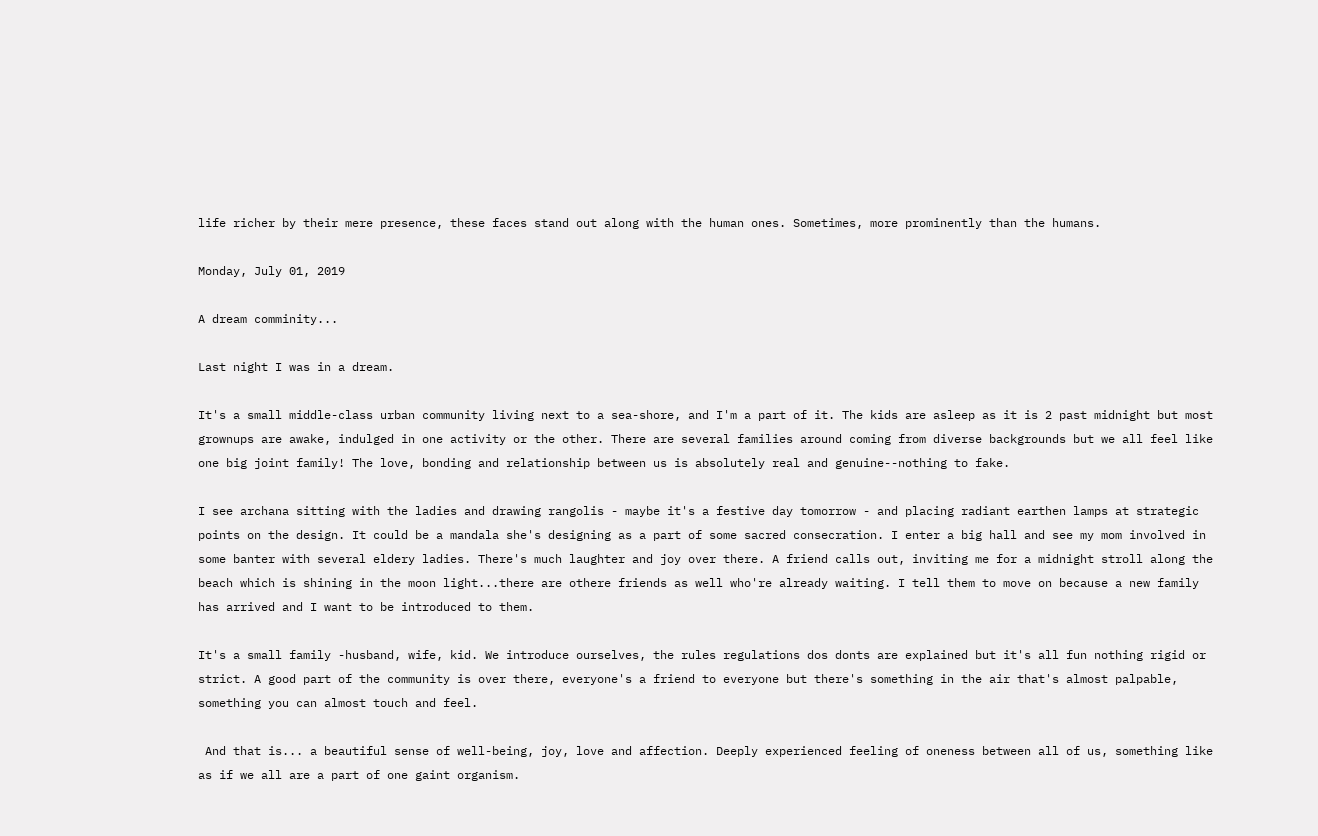life richer by their mere presence, these faces stand out along with the human ones. Sometimes, more prominently than the humans.

Monday, July 01, 2019

A dream comminity...

Last night I was in a dream.

It's a small middle-class urban community living next to a sea-shore, and I'm a part of it. The kids are asleep as it is 2 past midnight but most grownups are awake, indulged in one activity or the other. There are several families around coming from diverse backgrounds but we all feel like one big joint family! The love, bonding and relationship between us is absolutely real and genuine--nothing to fake.

I see archana sitting with the ladies and drawing rangolis - maybe it's a festive day tomorrow - and placing radiant earthen lamps at strategic points on the design. It could be a mandala she's designing as a part of some sacred consecration. I enter a big hall and see my mom involved in some banter with several eldery ladies. There's much laughter and joy over there. A friend calls out, inviting me for a midnight stroll along the beach which is shining in the moon light...there are othere friends as well who're already waiting. I tell them to move on because a new family has arrived and I want to be introduced to them.

It's a small family -husband, wife, kid. We introduce ourselves, the rules regulations dos donts are explained but it's all fun nothing rigid or strict. A good part of the community is over there, everyone's a friend to everyone but there's something in the air that's almost palpable, something you can almost touch and feel.

 And that is... a beautiful sense of well-being, joy, love and affection. Deeply experienced feeling of oneness between all of us, something like as if we all are a part of one gaint organism.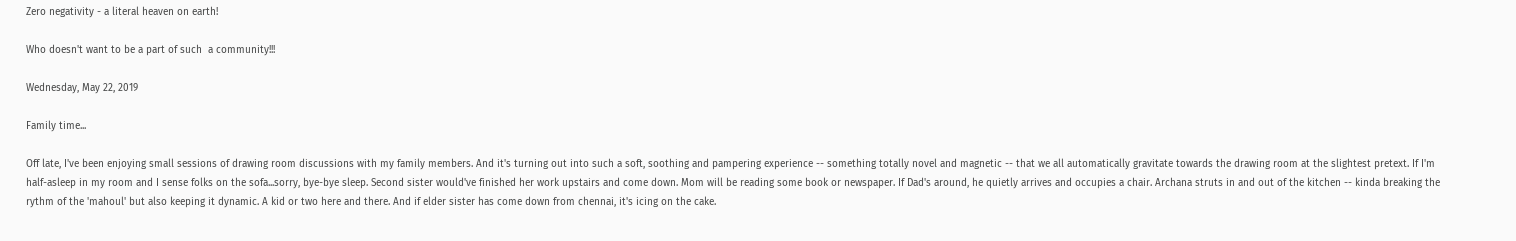Zero negativity - a literal heaven on earth!

Who doesn't want to be a part of such  a community!!!

Wednesday, May 22, 2019

Family time...

Off late, I've been enjoying small sessions of drawing room discussions with my family members. And it's turning out into such a soft, soothing and pampering experience -- something totally novel and magnetic -- that we all automatically gravitate towards the drawing room at the slightest pretext. If I'm half-asleep in my room and I sense folks on the sofa...sorry, bye-bye sleep. Second sister would've finished her work upstairs and come down. Mom will be reading some book or newspaper. If Dad's around, he quietly arrives and occupies a chair. Archana struts in and out of the kitchen -- kinda breaking the rythm of the 'mahoul' but also keeping it dynamic. A kid or two here and there. And if elder sister has come down from chennai, it's icing on the cake.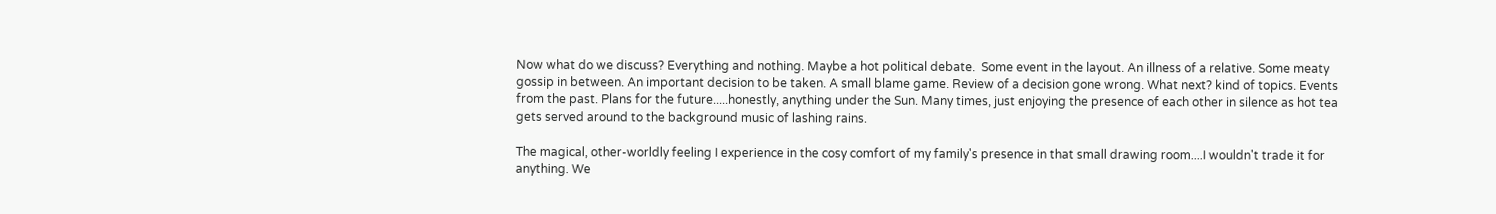Now what do we discuss? Everything and nothing. Maybe a hot political debate.  Some event in the layout. An illness of a relative. Some meaty gossip in between. An important decision to be taken. A small blame game. Review of a decision gone wrong. What next? kind of topics. Events from the past. Plans for the future.....honestly, anything under the Sun. Many times, just enjoying the presence of each other in silence as hot tea gets served around to the background music of lashing rains.

The magical, other-worldly feeling I experience in the cosy comfort of my family's presence in that small drawing room....I wouldn't trade it for anything. We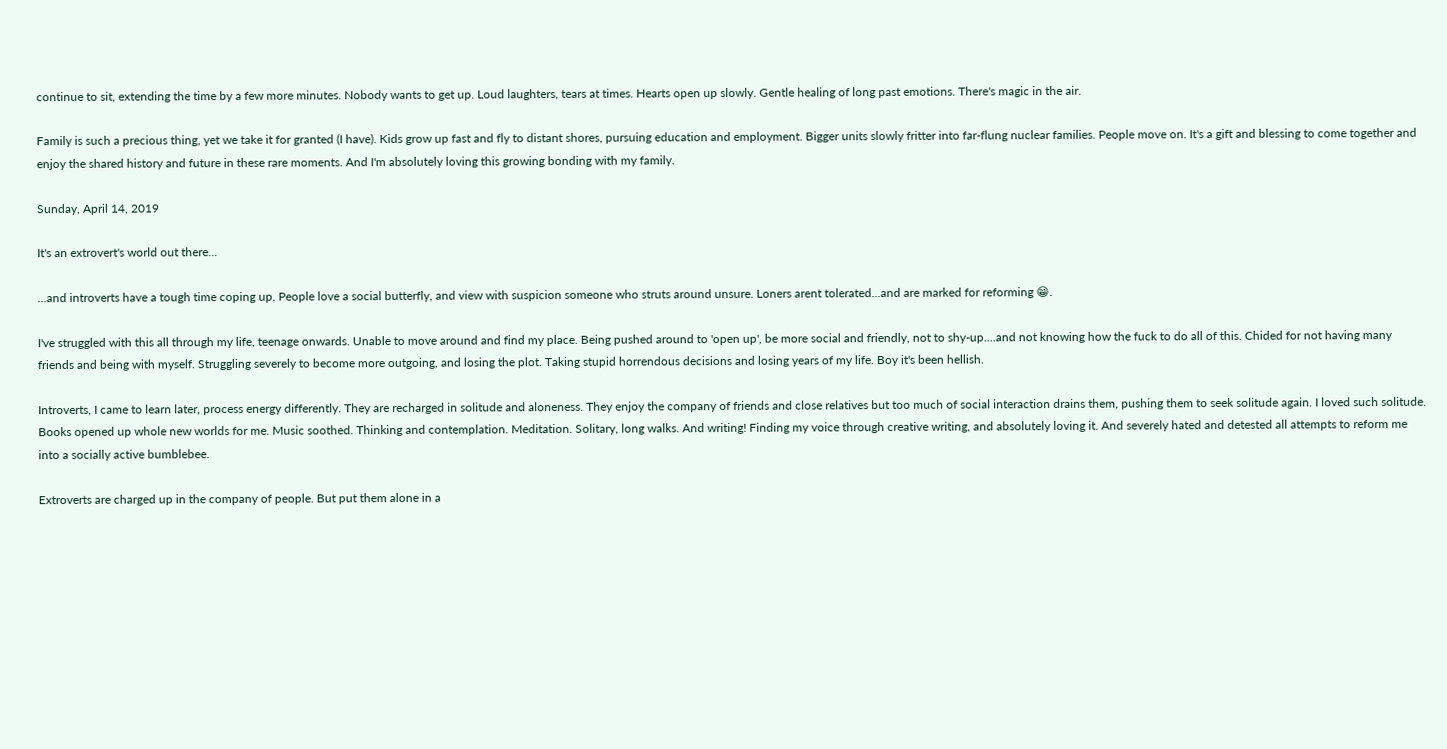continue to sit, extending the time by a few more minutes. Nobody wants to get up. Loud laughters, tears at times. Hearts open up slowly. Gentle healing of long past emotions. There's magic in the air.

Family is such a precious thing, yet we take it for granted (I have). Kids grow up fast and fly to distant shores, pursuing education and employment. Bigger units slowly fritter into far-flung nuclear families. People move on. It's a gift and blessing to come together and enjoy the shared history and future in these rare moments. And I'm absolutely loving this growing bonding with my family.

Sunday, April 14, 2019

It's an extrovert's world out there...

...and introverts have a tough time coping up. People love a social butterfly, and view with suspicion someone who struts around unsure. Loners arent tolerated...and are marked for reforming 😁.

I've struggled with this all through my life, teenage onwards. Unable to move around and find my place. Being pushed around to 'open up', be more social and friendly, not to shy-up....and not knowing how the fuck to do all of this. Chided for not having many friends and being with myself. Struggling severely to become more outgoing, and losing the plot. Taking stupid horrendous decisions and losing years of my life. Boy it's been hellish.

Introverts, I came to learn later, process energy differently. They are recharged in solitude and aloneness. They enjoy the company of friends and close relatives but too much of social interaction drains them, pushing them to seek solitude again. I loved such solitude. Books opened up whole new worlds for me. Music soothed. Thinking and contemplation. Meditation. Solitary, long walks. And writing! Finding my voice through creative writing, and absolutely loving it. And severely hated and detested all attempts to reform me into a socially active bumblebee.

Extroverts are charged up in the company of people. But put them alone in a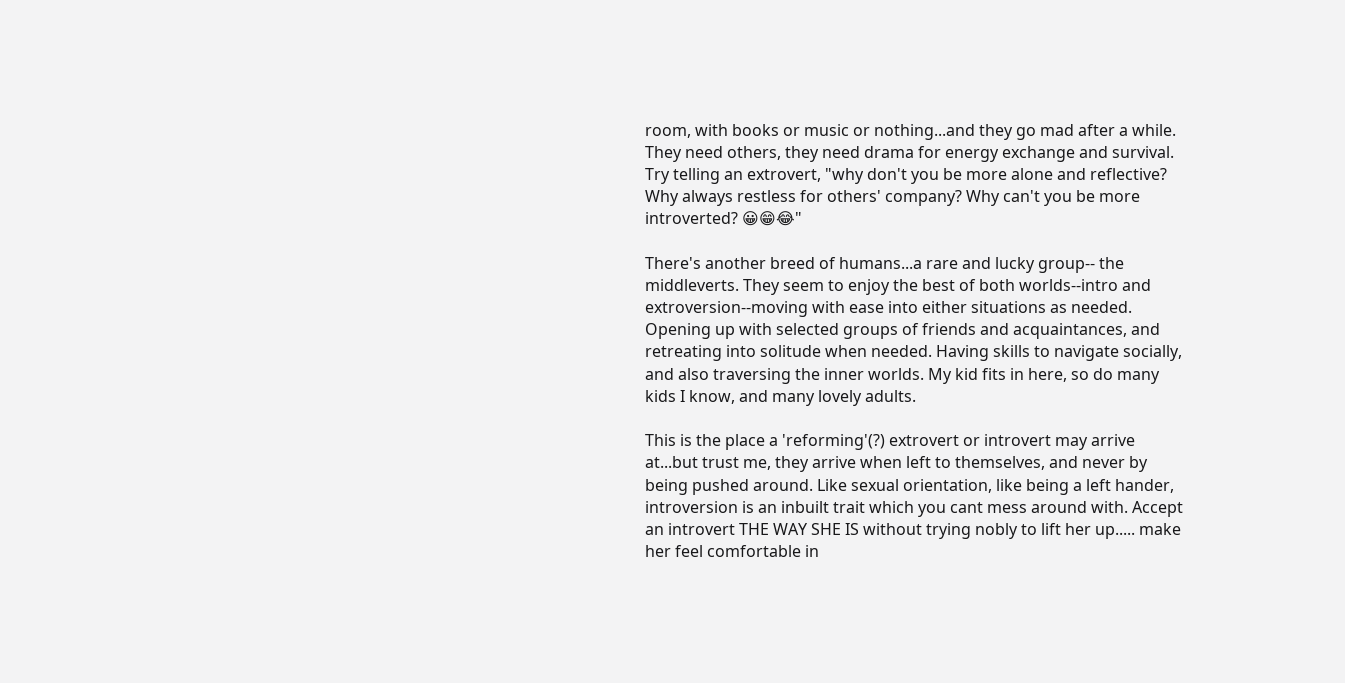room, with books or music or nothing...and they go mad after a while. They need others, they need drama for energy exchange and survival. Try telling an extrovert, "why don't you be more alone and reflective? Why always restless for others' company? Why can't you be more introverted? 😀😁😂"

There's another breed of humans...a rare and lucky group-- the middleverts. They seem to enjoy the best of both worlds--intro and extroversion--moving with ease into either situations as needed. Opening up with selected groups of friends and acquaintances, and retreating into solitude when needed. Having skills to navigate socially, and also traversing the inner worlds. My kid fits in here, so do many kids I know, and many lovely adults.

This is the place a 'reforming'(?) extrovert or introvert may arrive at...but trust me, they arrive when left to themselves, and never by being pushed around. Like sexual orientation, like being a left hander, introversion is an inbuilt trait which you cant mess around with. Accept an introvert THE WAY SHE IS without trying nobly to lift her up..... make her feel comfortable in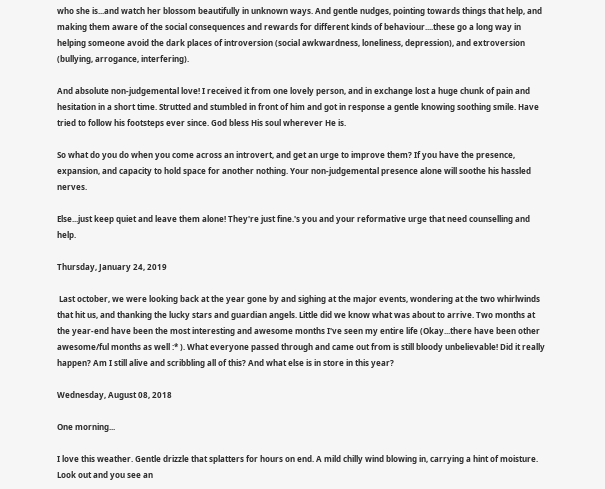who she is...and watch her blossom beautifully in unknown ways. And gentle nudges, pointing towards things that help, and making them aware of the social consequences and rewards for different kinds of behaviour....these go a long way in helping someone avoid the dark places of introversion (social awkwardness, loneliness, depression), and extroversion (bullying, arrogance, interfering).

And absolute non-judgemental love! I received it from one lovely person, and in exchange lost a huge chunk of pain and hesitation in a short time. Strutted and stumbled in front of him and got in response a gentle knowing soothing smile. Have tried to follow his footsteps ever since. God bless His soul wherever He is.

So what do you do when you come across an introvert, and get an urge to improve them? If you have the presence, expansion, and capacity to hold space for another nothing. Your non-judgemental presence alone will soothe his hassled nerves.

Else...just keep quiet and leave them alone! They're just fine.'s you and your reformative urge that need counselling and help.

Thursday, January 24, 2019

 Last october, we were looking back at the year gone by and sighing at the major events, wondering at the two whirlwinds that hit us, and thanking the lucky stars and guardian angels. Little did we know what was about to arrive. Two months at the year-end have been the most interesting and awesome months I've seen my entire life (Okay...there have been other awesome/ful months as well :* ). What everyone passed through and came out from is still bloody unbelievable! Did it really happen? Am I still alive and scribbling all of this? And what else is in store in this year?

Wednesday, August 08, 2018

One morning...

I love this weather. Gentle drizzle that splatters for hours on end. A mild chilly wind blowing in, carrying a hint of moisture. Look out and you see an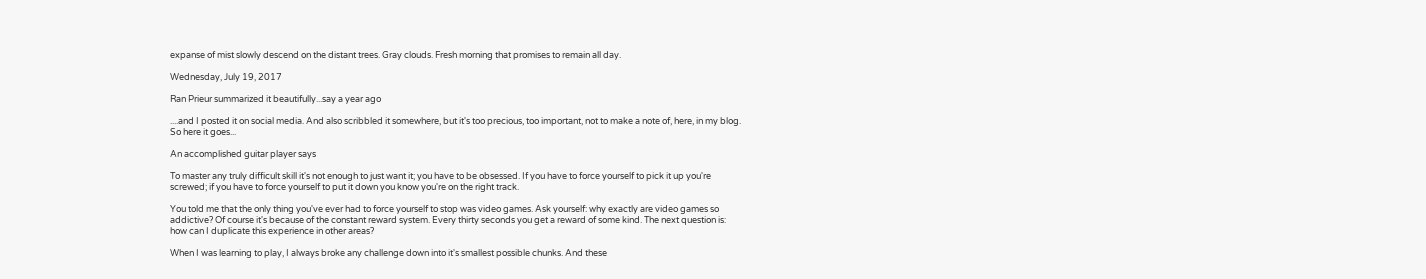expanse of mist slowly descend on the distant trees. Gray clouds. Fresh morning that promises to remain all day.

Wednesday, July 19, 2017

Ran Prieur summarized it beautifully...say a year ago

....and I posted it on social media. And also scribbled it somewhere, but it's too precious, too important, not to make a note of, here, in my blog. So here it goes...

An accomplished guitar player says

To master any truly difficult skill it's not enough to just want it; you have to be obsessed. If you have to force yourself to pick it up you're screwed; if you have to force yourself to put it down you know you're on the right track.

You told me that the only thing you've ever had to force yourself to stop was video games. Ask yourself: why exactly are video games so addictive? Of course it's because of the constant reward system. Every thirty seconds you get a reward of some kind. The next question is: how can I duplicate this experience in other areas?

When I was learning to play, I always broke any challenge down into it's smallest possible chunks. And these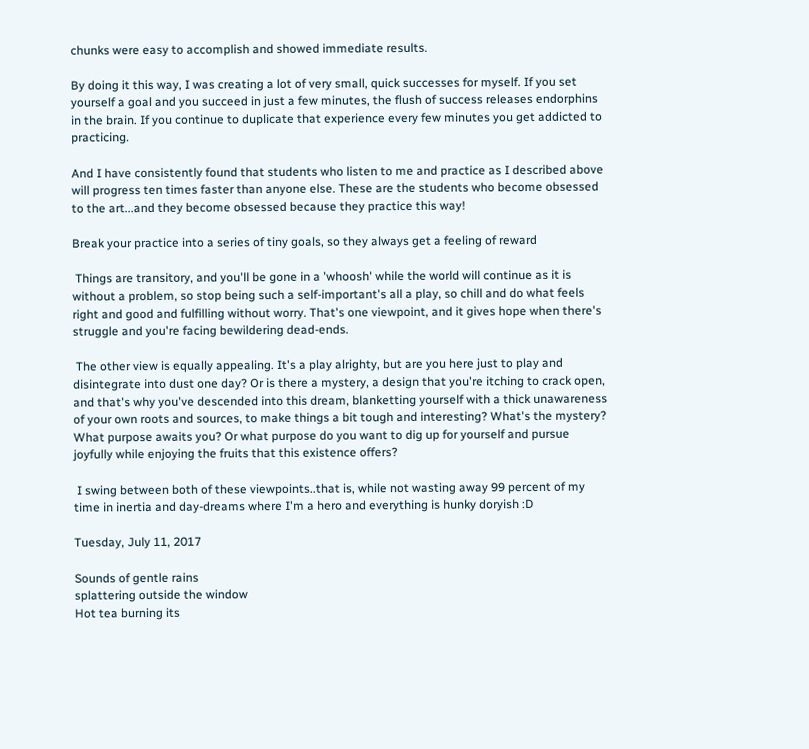chunks were easy to accomplish and showed immediate results.

By doing it this way, I was creating a lot of very small, quick successes for myself. If you set yourself a goal and you succeed in just a few minutes, the flush of success releases endorphins in the brain. If you continue to duplicate that experience every few minutes you get addicted to practicing.

And I have consistently found that students who listen to me and practice as I described above will progress ten times faster than anyone else. These are the students who become obsessed to the art...and they become obsessed because they practice this way!

Break your practice into a series of tiny goals, so they always get a feeling of reward

 Things are transitory, and you'll be gone in a 'whoosh' while the world will continue as it is without a problem, so stop being such a self-important's all a play, so chill and do what feels right and good and fulfilling without worry. That's one viewpoint, and it gives hope when there's struggle and you're facing bewildering dead-ends.

 The other view is equally appealing. It's a play alrighty, but are you here just to play and disintegrate into dust one day? Or is there a mystery, a design that you're itching to crack open, and that's why you've descended into this dream, blanketting yourself with a thick unawareness of your own roots and sources, to make things a bit tough and interesting? What's the mystery? What purpose awaits you? Or what purpose do you want to dig up for yourself and pursue joyfully while enjoying the fruits that this existence offers?

 I swing between both of these viewpoints..that is, while not wasting away 99 percent of my time in inertia and day-dreams where I'm a hero and everything is hunky doryish :D

Tuesday, July 11, 2017

Sounds of gentle rains
splattering outside the window
Hot tea burning its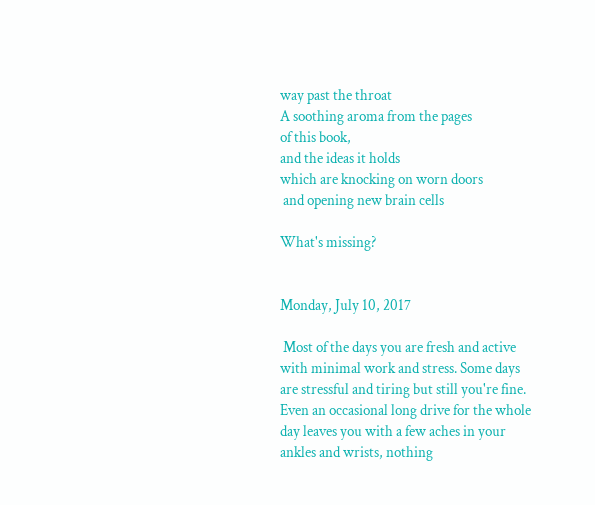way past the throat
A soothing aroma from the pages
of this book,
and the ideas it holds
which are knocking on worn doors
 and opening new brain cells

What's missing?


Monday, July 10, 2017

 Most of the days you are fresh and active with minimal work and stress. Some days are stressful and tiring but still you're fine. Even an occasional long drive for the whole day leaves you with a few aches in your ankles and wrists, nothing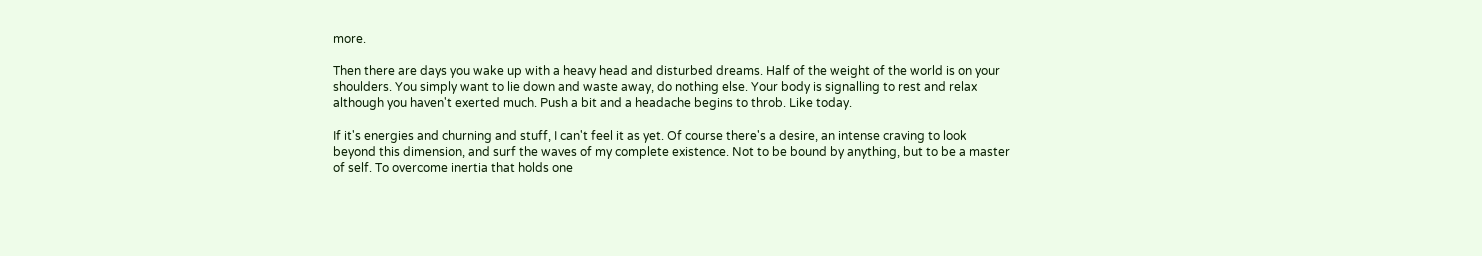more.

Then there are days you wake up with a heavy head and disturbed dreams. Half of the weight of the world is on your shoulders. You simply want to lie down and waste away, do nothing else. Your body is signalling to rest and relax although you haven't exerted much. Push a bit and a headache begins to throb. Like today.

If it's energies and churning and stuff, I can't feel it as yet. Of course there's a desire, an intense craving to look beyond this dimension, and surf the waves of my complete existence. Not to be bound by anything, but to be a master of self. To overcome inertia that holds one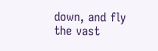down, and fly the vast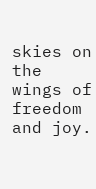skies on the wings of freedom and joy.